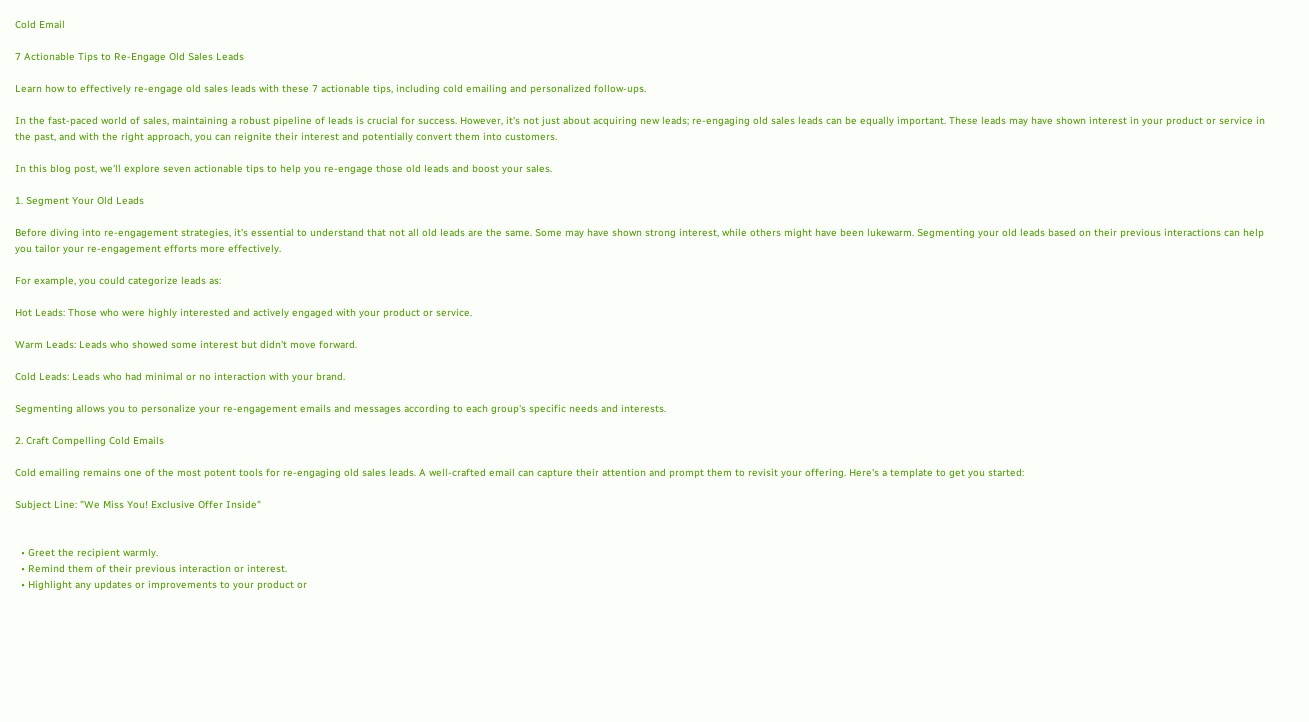Cold Email

7 Actionable Tips to Re-Engage Old Sales Leads

Learn how to effectively re-engage old sales leads with these 7 actionable tips, including cold emailing and personalized follow-ups.

In the fast-paced world of sales, maintaining a robust pipeline of leads is crucial for success. However, it's not just about acquiring new leads; re-engaging old sales leads can be equally important. These leads may have shown interest in your product or service in the past, and with the right approach, you can reignite their interest and potentially convert them into customers.

In this blog post, we'll explore seven actionable tips to help you re-engage those old leads and boost your sales.

1. Segment Your Old Leads

Before diving into re-engagement strategies, it's essential to understand that not all old leads are the same. Some may have shown strong interest, while others might have been lukewarm. Segmenting your old leads based on their previous interactions can help you tailor your re-engagement efforts more effectively.

For example, you could categorize leads as:

Hot Leads: Those who were highly interested and actively engaged with your product or service.

Warm Leads: Leads who showed some interest but didn't move forward.

Cold Leads: Leads who had minimal or no interaction with your brand.

Segmenting allows you to personalize your re-engagement emails and messages according to each group's specific needs and interests.

2. Craft Compelling Cold Emails

Cold emailing remains one of the most potent tools for re-engaging old sales leads. A well-crafted email can capture their attention and prompt them to revisit your offering. Here's a template to get you started:

Subject Line: "We Miss You! Exclusive Offer Inside"


  • Greet the recipient warmly.
  • Remind them of their previous interaction or interest.
  • Highlight any updates or improvements to your product or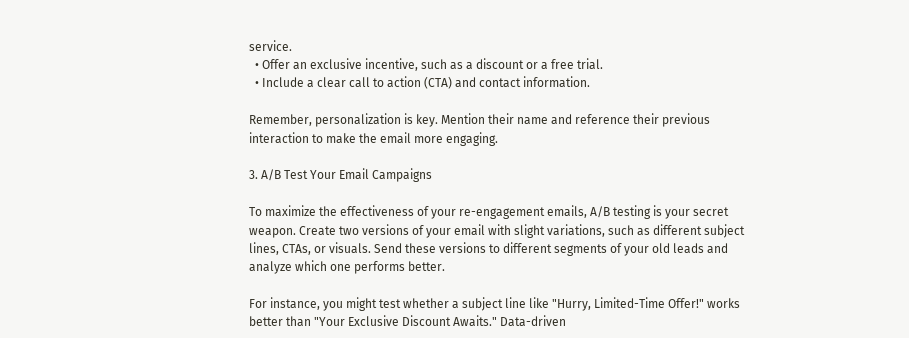service.
  • Offer an exclusive incentive, such as a discount or a free trial.
  • Include a clear call to action (CTA) and contact information.

Remember, personalization is key. Mention their name and reference their previous interaction to make the email more engaging.

3. A/B Test Your Email Campaigns

To maximize the effectiveness of your re-engagement emails, A/B testing is your secret weapon. Create two versions of your email with slight variations, such as different subject lines, CTAs, or visuals. Send these versions to different segments of your old leads and analyze which one performs better.

For instance, you might test whether a subject line like "Hurry, Limited-Time Offer!" works better than "Your Exclusive Discount Awaits." Data-driven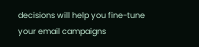decisions will help you fine-tune your email campaigns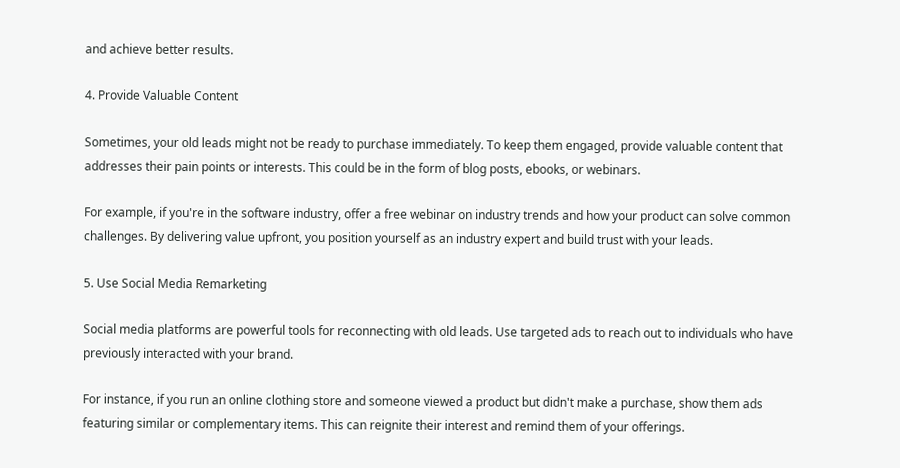and achieve better results.

4. Provide Valuable Content

Sometimes, your old leads might not be ready to purchase immediately. To keep them engaged, provide valuable content that addresses their pain points or interests. This could be in the form of blog posts, ebooks, or webinars.

For example, if you're in the software industry, offer a free webinar on industry trends and how your product can solve common challenges. By delivering value upfront, you position yourself as an industry expert and build trust with your leads.

5. Use Social Media Remarketing

Social media platforms are powerful tools for reconnecting with old leads. Use targeted ads to reach out to individuals who have previously interacted with your brand.

For instance, if you run an online clothing store and someone viewed a product but didn't make a purchase, show them ads featuring similar or complementary items. This can reignite their interest and remind them of your offerings.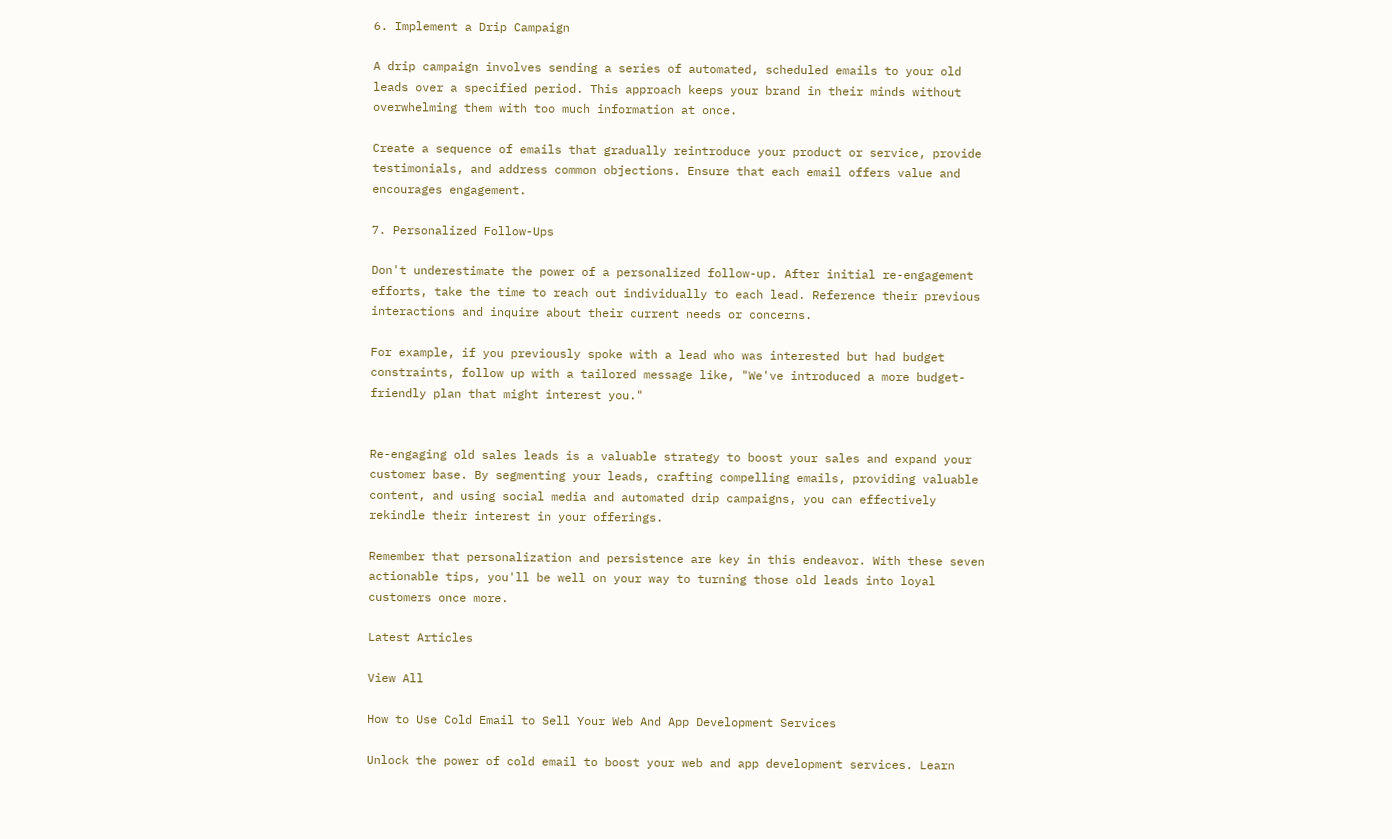6. Implement a Drip Campaign

A drip campaign involves sending a series of automated, scheduled emails to your old leads over a specified period. This approach keeps your brand in their minds without overwhelming them with too much information at once.

Create a sequence of emails that gradually reintroduce your product or service, provide testimonials, and address common objections. Ensure that each email offers value and encourages engagement.

7. Personalized Follow-Ups

Don't underestimate the power of a personalized follow-up. After initial re-engagement efforts, take the time to reach out individually to each lead. Reference their previous interactions and inquire about their current needs or concerns.

For example, if you previously spoke with a lead who was interested but had budget constraints, follow up with a tailored message like, "We've introduced a more budget-friendly plan that might interest you."


Re-engaging old sales leads is a valuable strategy to boost your sales and expand your customer base. By segmenting your leads, crafting compelling emails, providing valuable content, and using social media and automated drip campaigns, you can effectively rekindle their interest in your offerings.

Remember that personalization and persistence are key in this endeavor. With these seven actionable tips, you'll be well on your way to turning those old leads into loyal customers once more.

Latest Articles

View All

How to Use Cold Email to Sell Your Web And App Development Services

Unlock the power of cold email to boost your web and app development services. Learn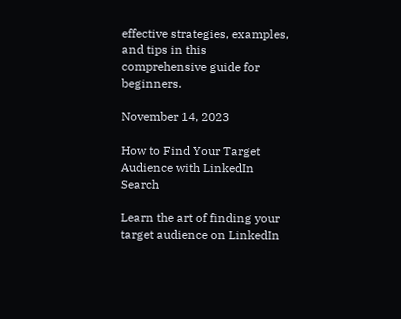effective strategies, examples, and tips in this comprehensive guide for beginners.

November 14, 2023

How to Find Your Target Audience with LinkedIn Search

Learn the art of finding your target audience on LinkedIn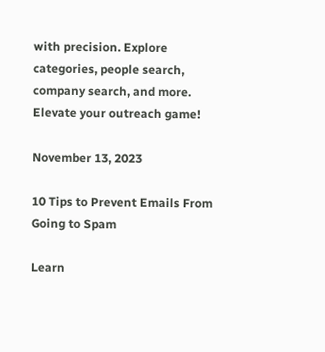with precision. Explore categories, people search, company search, and more. Elevate your outreach game!

November 13, 2023

10 Tips to Prevent Emails From Going to Spam

Learn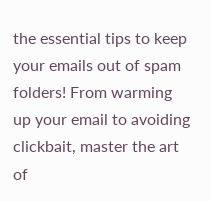the essential tips to keep your emails out of spam folders! From warming up your email to avoiding clickbait, master the art of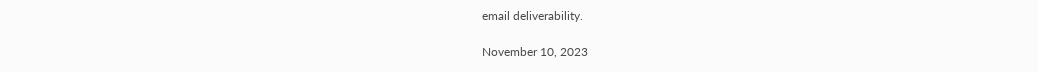email deliverability.

November 10, 2023